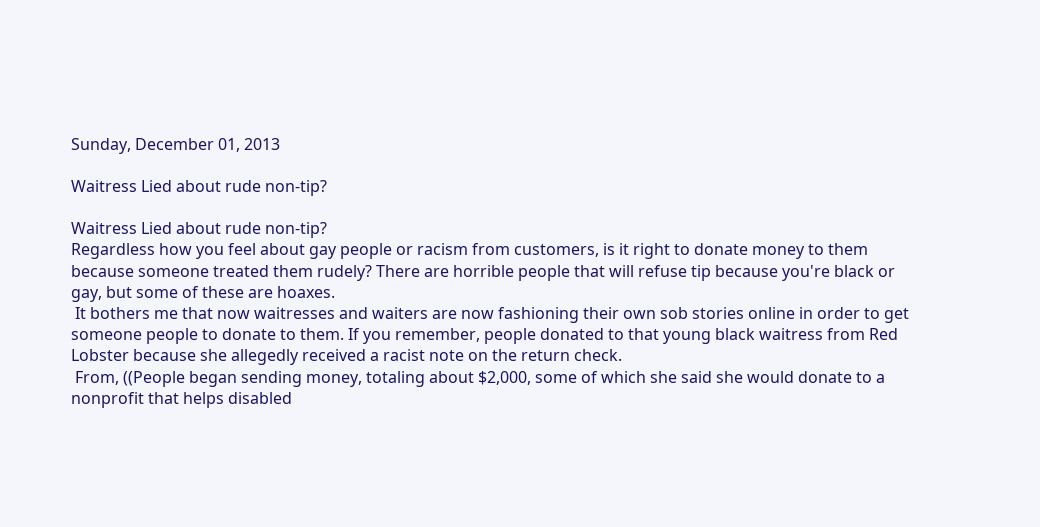Sunday, December 01, 2013

Waitress Lied about rude non-tip?

Waitress Lied about rude non-tip?
Regardless how you feel about gay people or racism from customers, is it right to donate money to them because someone treated them rudely? There are horrible people that will refuse tip because you're black or gay, but some of these are hoaxes.
 It bothers me that now waitresses and waiters are now fashioning their own sob stories online in order to get someone people to donate to them. If you remember, people donated to that young black waitress from Red Lobster because she allegedly received a racist note on the return check.
 From, ((People began sending money, totaling about $2,000, some of which she said she would donate to a nonprofit that helps disabled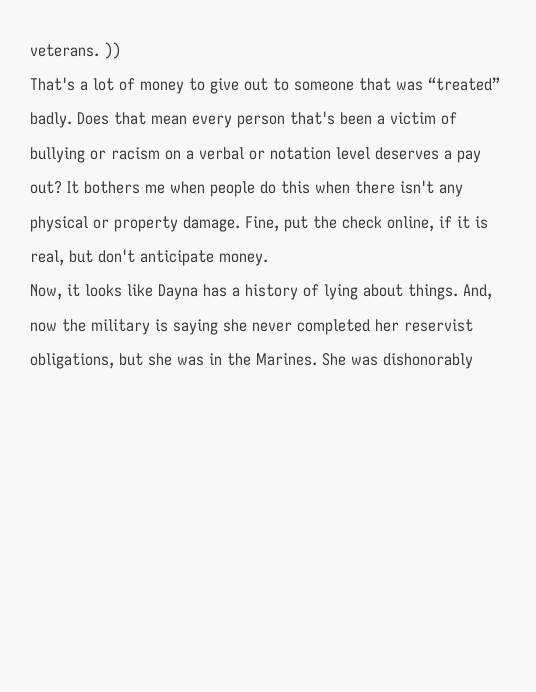veterans. ))
That's a lot of money to give out to someone that was “treated” badly. Does that mean every person that's been a victim of bullying or racism on a verbal or notation level deserves a pay out? It bothers me when people do this when there isn't any physical or property damage. Fine, put the check online, if it is real, but don't anticipate money.
Now, it looks like Dayna has a history of lying about things. And, now the military is saying she never completed her reservist obligations, but she was in the Marines. She was dishonorably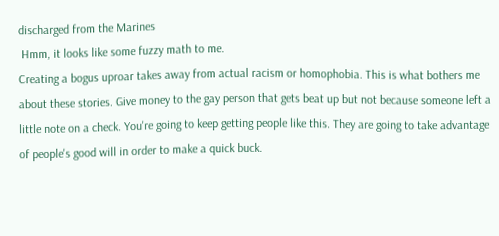discharged from the Marines
 Hmm, it looks like some fuzzy math to me.
Creating a bogus uproar takes away from actual racism or homophobia. This is what bothers me about these stories. Give money to the gay person that gets beat up but not because someone left a little note on a check. You're going to keep getting people like this. They are going to take advantage of people's good will in order to make a quick buck.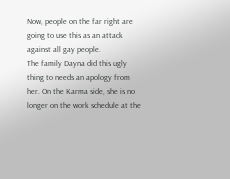Now, people on the far right are going to use this as an attack against all gay people.
The family Dayna did this ugly thing to needs an apology from her. On the Karma side, she is no longer on the work schedule at the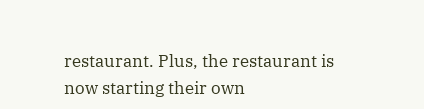restaurant. Plus, the restaurant is now starting their own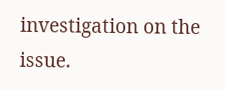investigation on the issue.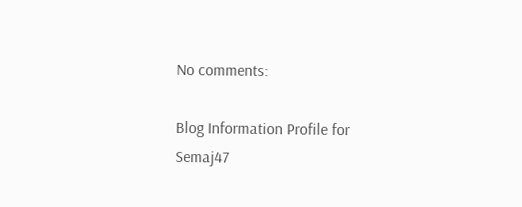No comments:

Blog Information Profile for Semaj47